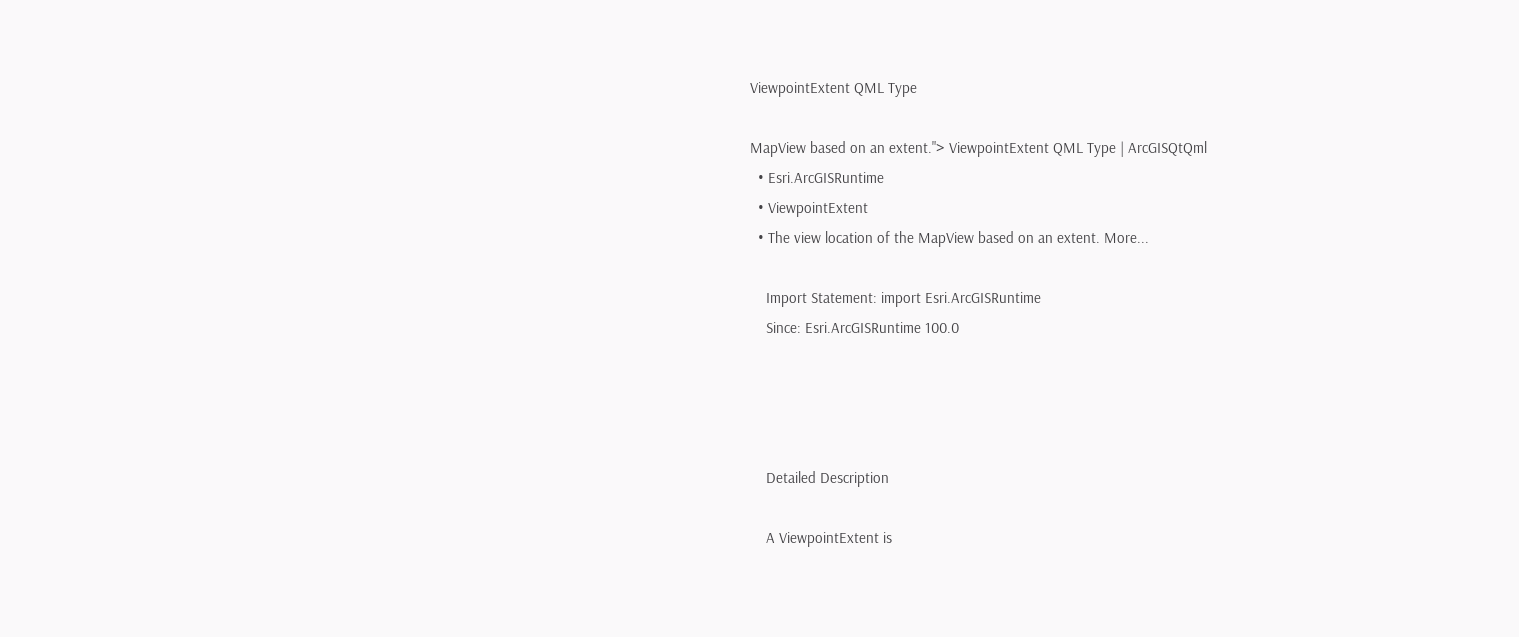ViewpointExtent QML Type

MapView based on an extent."> ViewpointExtent QML Type | ArcGISQtQml
  • Esri.ArcGISRuntime
  • ViewpointExtent
  • The view location of the MapView based on an extent. More...

    Import Statement: import Esri.ArcGISRuntime
    Since: Esri.ArcGISRuntime 100.0




    Detailed Description

    A ViewpointExtent is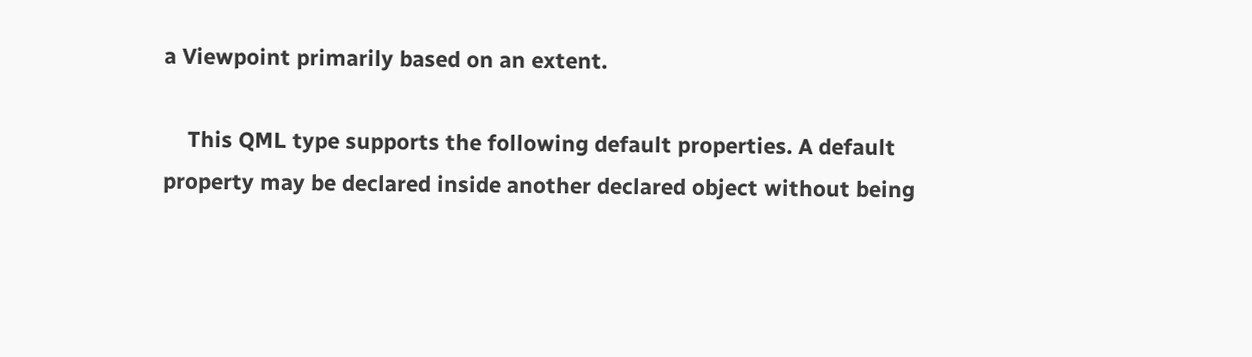a Viewpoint primarily based on an extent.

    This QML type supports the following default properties. A default property may be declared inside another declared object without being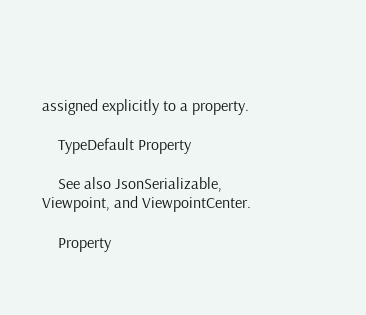assigned explicitly to a property.

    TypeDefault Property

    See also JsonSerializable, Viewpoint, and ViewpointCenter.

    Property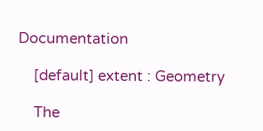Documentation

    [default] extent : Geometry

    The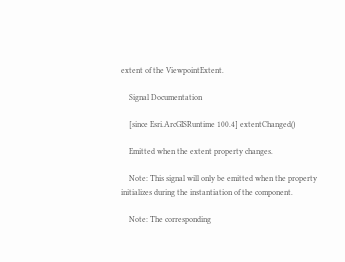extent of the ViewpointExtent.

    Signal Documentation

    [since Esri.ArcGISRuntime 100.4] extentChanged()

    Emitted when the extent property changes.

    Note: This signal will only be emitted when the property initializes during the instantiation of the component.

    Note: The corresponding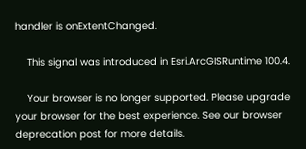handler is onExtentChanged.

    This signal was introduced in Esri.ArcGISRuntime 100.4.

    Your browser is no longer supported. Please upgrade your browser for the best experience. See our browser deprecation post for more details.